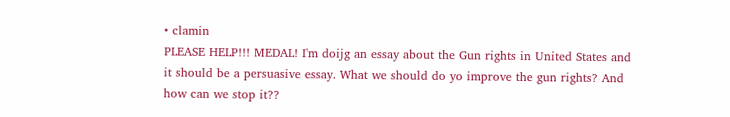• clamin
PLEASE HELP!!! MEDAL! I'm doijg an essay about the Gun rights in United States and it should be a persuasive essay. What we should do yo improve the gun rights? And how can we stop it??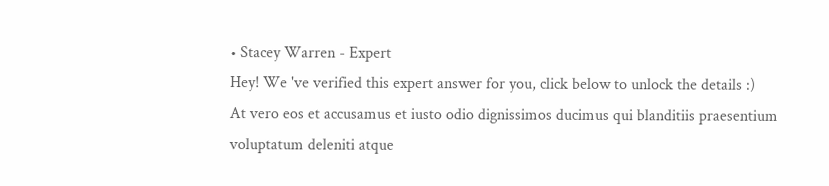• Stacey Warren - Expert
Hey! We 've verified this expert answer for you, click below to unlock the details :)
At vero eos et accusamus et iusto odio dignissimos ducimus qui blanditiis praesentium voluptatum deleniti atque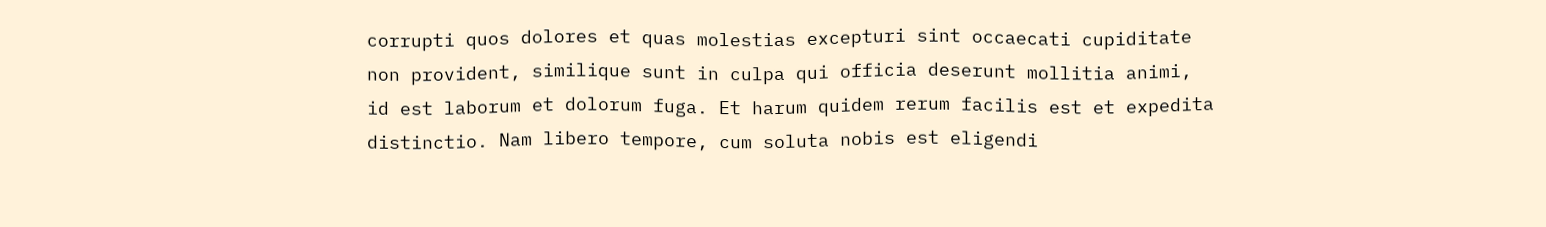corrupti quos dolores et quas molestias excepturi sint occaecati cupiditate non provident, similique sunt in culpa qui officia deserunt mollitia animi, id est laborum et dolorum fuga. Et harum quidem rerum facilis est et expedita distinctio. Nam libero tempore, cum soluta nobis est eligendi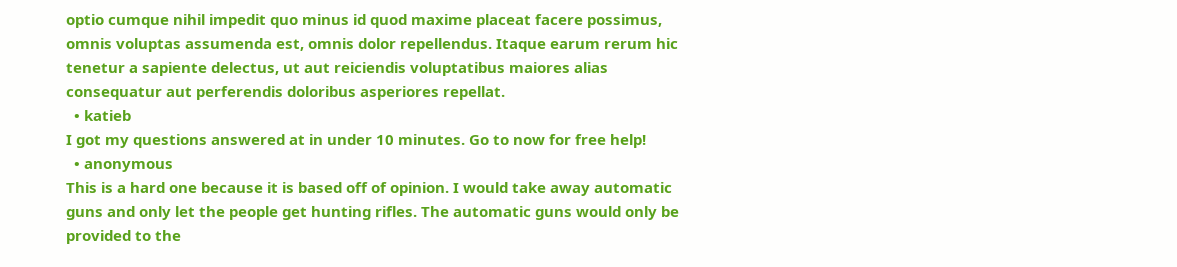optio cumque nihil impedit quo minus id quod maxime placeat facere possimus, omnis voluptas assumenda est, omnis dolor repellendus. Itaque earum rerum hic tenetur a sapiente delectus, ut aut reiciendis voluptatibus maiores alias consequatur aut perferendis doloribus asperiores repellat.
  • katieb
I got my questions answered at in under 10 minutes. Go to now for free help!
  • anonymous
This is a hard one because it is based off of opinion. I would take away automatic guns and only let the people get hunting rifles. The automatic guns would only be provided to the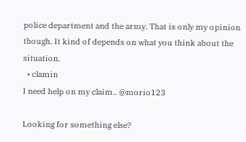police department and the army. That is only my opinion though. It kind of depends on what you think about the situation.
  • clamin
I need help on my claim.. @morio123

Looking for something else?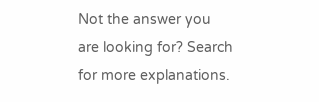Not the answer you are looking for? Search for more explanations.